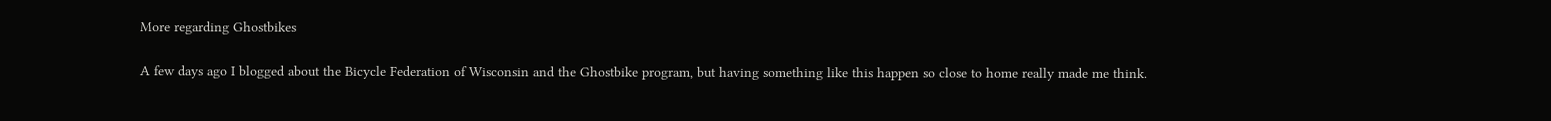More regarding Ghostbikes

A few days ago I blogged about the Bicycle Federation of Wisconsin and the Ghostbike program, but having something like this happen so close to home really made me think.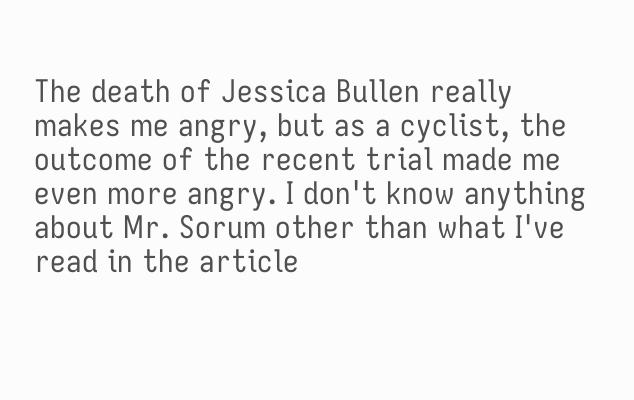The death of Jessica Bullen really makes me angry, but as a cyclist, the outcome of the recent trial made me even more angry. I don't know anything about Mr. Sorum other than what I've read in the article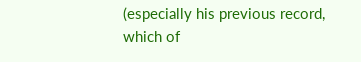(especially his previous record, which of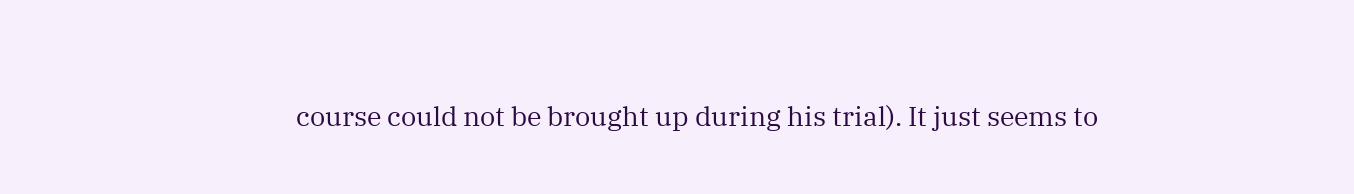course could not be brought up during his trial). It just seems to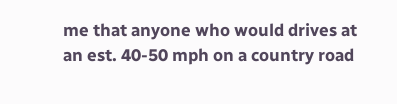me that anyone who would drives at an est. 40-50 mph on a country road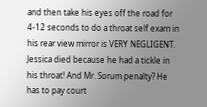and then take his eyes off the road for 4-12 seconds to do a throat self exam in his rear view mirror is VERY NEGLIGENT. Jessica died because he had a tickle in his throat! And Mr. Sorum penalty? He has to pay court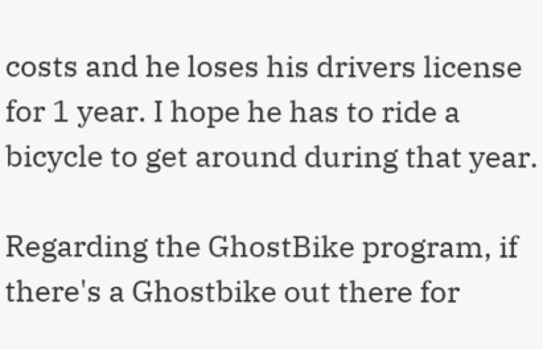costs and he loses his drivers license for 1 year. I hope he has to ride a bicycle to get around during that year.

Regarding the GhostBike program, if there's a Ghostbike out there for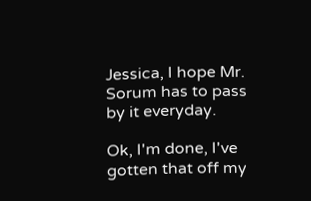Jessica, I hope Mr. Sorum has to pass by it everyday.

Ok, I'm done, I've gotten that off my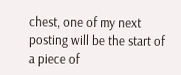chest, one of my next posting will be the start of a piece of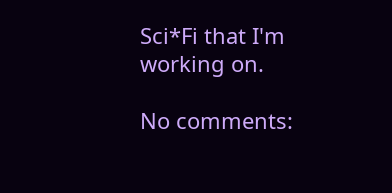Sci*Fi that I'm working on.

No comments: